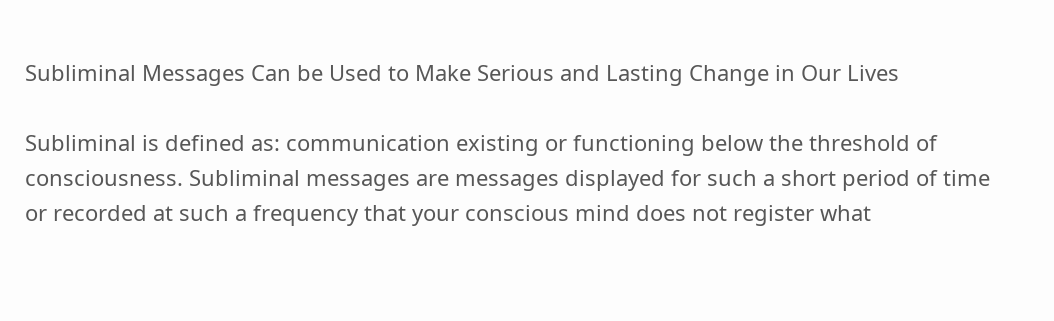Subliminal Messages Can be Used to Make Serious and Lasting Change in Our Lives

Subliminal is defined as: communication existing or functioning below the threshold of consciousness. Subliminal messages are messages displayed for such a short period of time or recorded at such a frequency that your conscious mind does not register what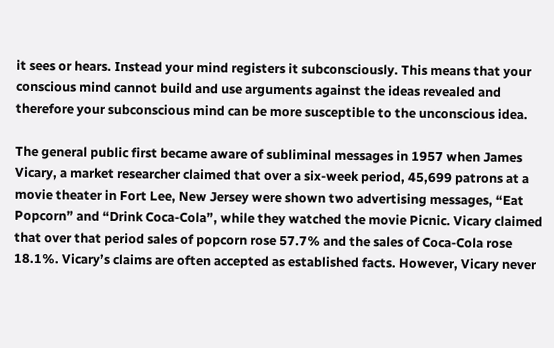it sees or hears. Instead your mind registers it subconsciously. This means that your conscious mind cannot build and use arguments against the ideas revealed and therefore your subconscious mind can be more susceptible to the unconscious idea.

The general public first became aware of subliminal messages in 1957 when James Vicary, a market researcher claimed that over a six-week period, 45,699 patrons at a movie theater in Fort Lee, New Jersey were shown two advertising messages, “Eat Popcorn” and “Drink Coca-Cola”, while they watched the movie Picnic. Vicary claimed that over that period sales of popcorn rose 57.7% and the sales of Coca-Cola rose 18.1%. Vicary’s claims are often accepted as established facts. However, Vicary never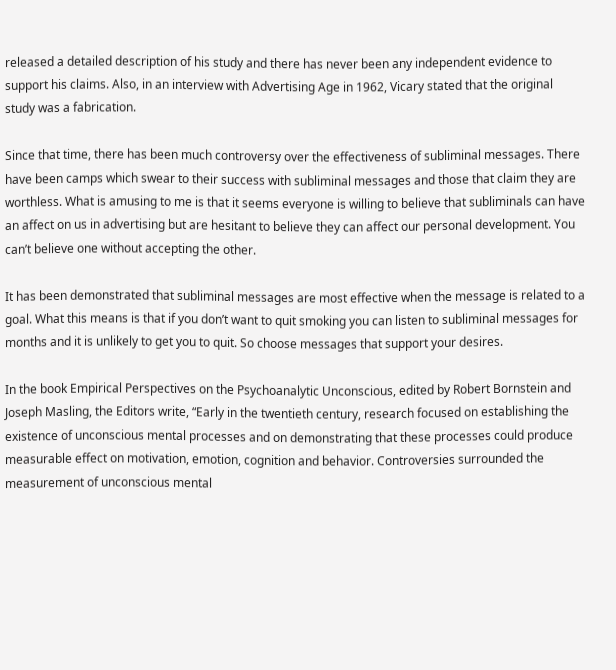released a detailed description of his study and there has never been any independent evidence to support his claims. Also, in an interview with Advertising Age in 1962, Vicary stated that the original study was a fabrication.

Since that time, there has been much controversy over the effectiveness of subliminal messages. There have been camps which swear to their success with subliminal messages and those that claim they are worthless. What is amusing to me is that it seems everyone is willing to believe that subliminals can have an affect on us in advertising but are hesitant to believe they can affect our personal development. You can’t believe one without accepting the other.

It has been demonstrated that subliminal messages are most effective when the message is related to a goal. What this means is that if you don’t want to quit smoking you can listen to subliminal messages for months and it is unlikely to get you to quit. So choose messages that support your desires.

In the book Empirical Perspectives on the Psychoanalytic Unconscious, edited by Robert Bornstein and Joseph Masling, the Editors write, “Early in the twentieth century, research focused on establishing the existence of unconscious mental processes and on demonstrating that these processes could produce measurable effect on motivation, emotion, cognition and behavior. Controversies surrounded the measurement of unconscious mental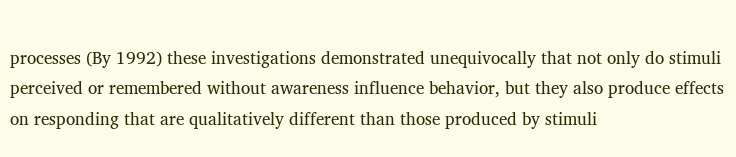processes (By 1992) these investigations demonstrated unequivocally that not only do stimuli perceived or remembered without awareness influence behavior, but they also produce effects on responding that are qualitatively different than those produced by stimuli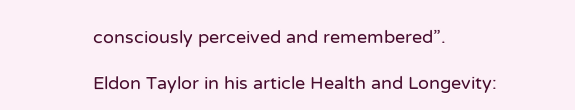consciously perceived and remembered”.

Eldon Taylor in his article Health and Longevity: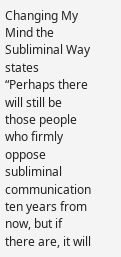Changing My Mind the Subliminal Way states “Perhaps there will still be those people who firmly oppose subliminal communication ten years from now, but if there are, it will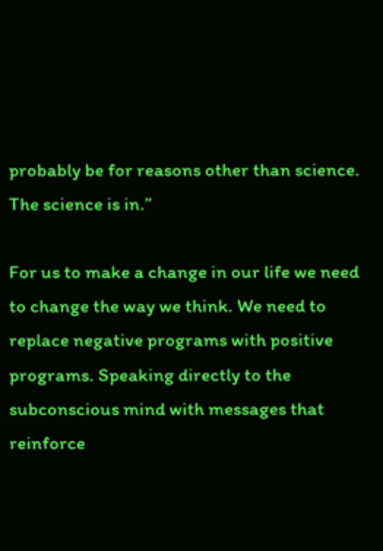probably be for reasons other than science. The science is in.”

For us to make a change in our life we need to change the way we think. We need to replace negative programs with positive programs. Speaking directly to the subconscious mind with messages that reinforce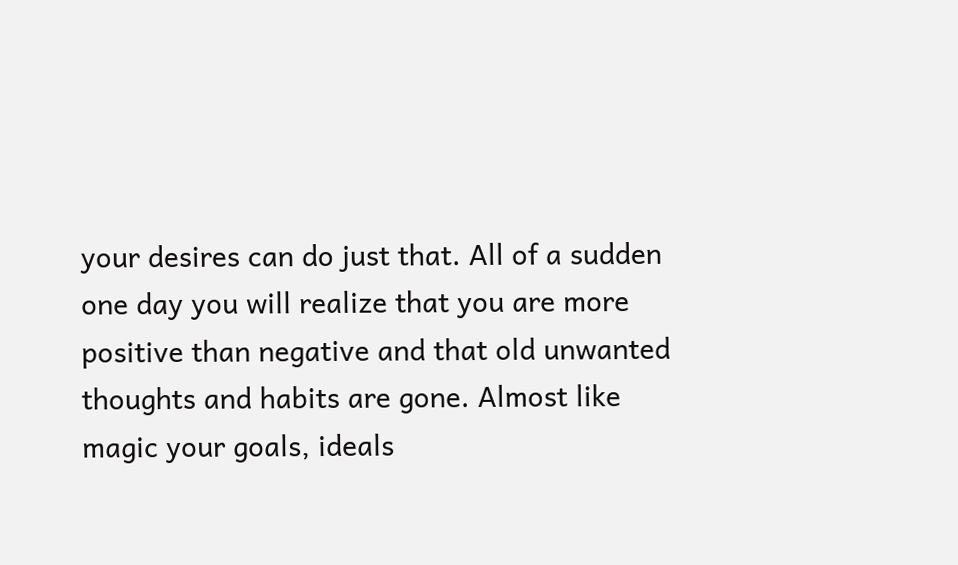your desires can do just that. All of a sudden one day you will realize that you are more positive than negative and that old unwanted thoughts and habits are gone. Almost like magic your goals, ideals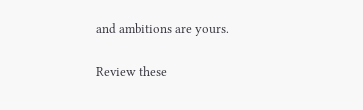and ambitions are yours.

Review these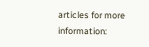articles for more information: